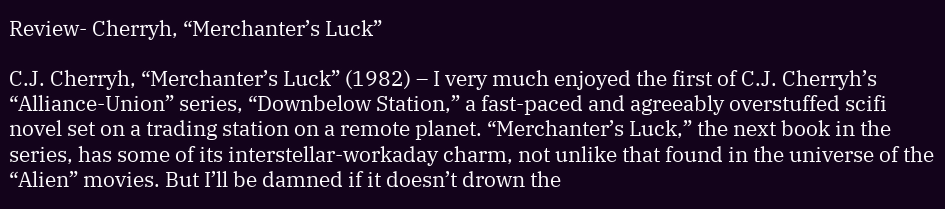Review- Cherryh, “Merchanter’s Luck”

C.J. Cherryh, “Merchanter’s Luck” (1982) – I very much enjoyed the first of C.J. Cherryh’s “Alliance-Union” series, “Downbelow Station,” a fast-paced and agreeably overstuffed scifi novel set on a trading station on a remote planet. “Merchanter’s Luck,” the next book in the series, has some of its interstellar-workaday charm, not unlike that found in the universe of the “Alien” movies. But I’ll be damned if it doesn’t drown the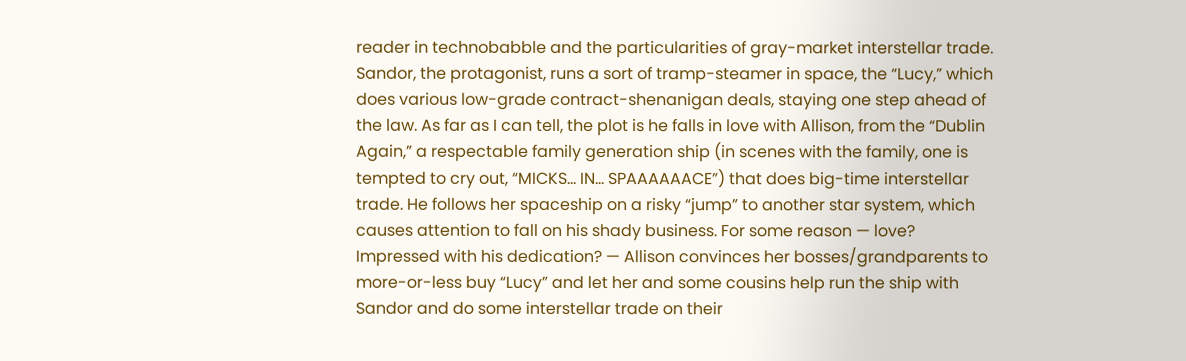reader in technobabble and the particularities of gray-market interstellar trade. Sandor, the protagonist, runs a sort of tramp-steamer in space, the “Lucy,” which does various low-grade contract-shenanigan deals, staying one step ahead of the law. As far as I can tell, the plot is he falls in love with Allison, from the “Dublin Again,” a respectable family generation ship (in scenes with the family, one is tempted to cry out, “MICKS… IN… SPAAAAAACE”) that does big-time interstellar trade. He follows her spaceship on a risky “jump” to another star system, which causes attention to fall on his shady business. For some reason — love? Impressed with his dedication? — Allison convinces her bosses/grandparents to more-or-less buy “Lucy” and let her and some cousins help run the ship with Sandor and do some interstellar trade on their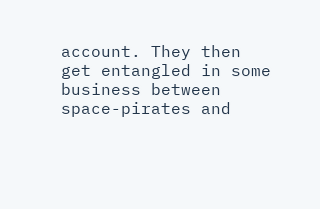account. They then get entangled in some business between space-pirates and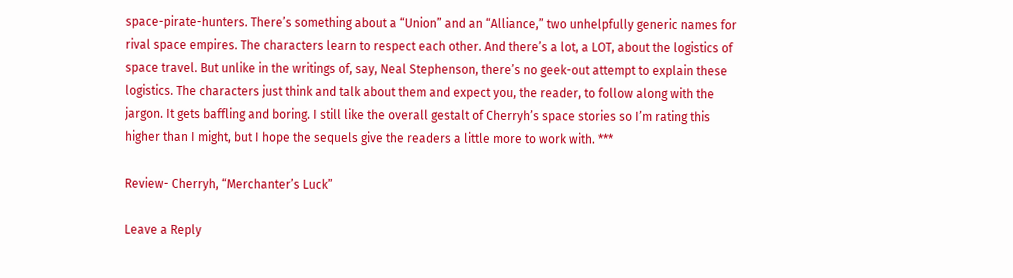space-pirate-hunters. There’s something about a “Union” and an “Alliance,” two unhelpfully generic names for rival space empires. The characters learn to respect each other. And there’s a lot, a LOT, about the logistics of space travel. But unlike in the writings of, say, Neal Stephenson, there’s no geek-out attempt to explain these logistics. The characters just think and talk about them and expect you, the reader, to follow along with the jargon. It gets baffling and boring. I still like the overall gestalt of Cherryh’s space stories so I’m rating this higher than I might, but I hope the sequels give the readers a little more to work with. ***

Review- Cherryh, “Merchanter’s Luck”

Leave a Reply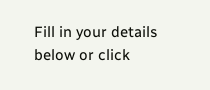Fill in your details below or click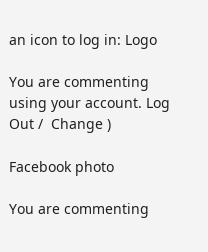an icon to log in: Logo

You are commenting using your account. Log Out /  Change )

Facebook photo

You are commenting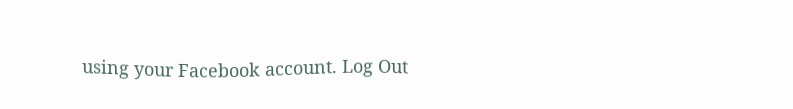using your Facebook account. Log Out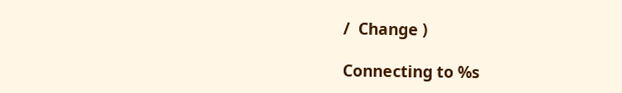/  Change )

Connecting to %s